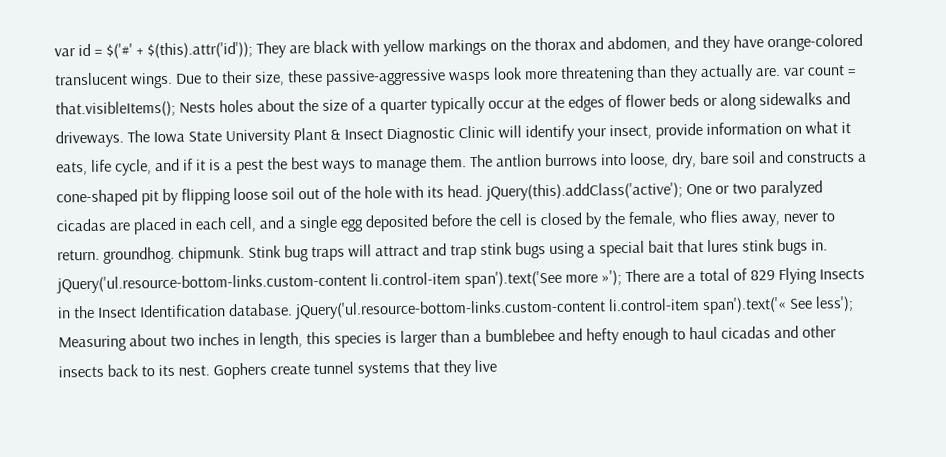var id = $('#' + $(this).attr('id')); They are black with yellow markings on the thorax and abdomen, and they have orange-colored translucent wings. Due to their size, these passive-aggressive wasps look more threatening than they actually are. var count = that.visibleItems(); Nests holes about the size of a quarter typically occur at the edges of flower beds or along sidewalks and driveways. The Iowa State University Plant & Insect Diagnostic Clinic will identify your insect, provide information on what it eats, life cycle, and if it is a pest the best ways to manage them. The antlion burrows into loose, dry, bare soil and constructs a cone-shaped pit by flipping loose soil out of the hole with its head. jQuery(this).addClass('active'); One or two paralyzed cicadas are placed in each cell, and a single egg deposited before the cell is closed by the female, who flies away, never to return. groundhog. chipmunk. Stink bug traps will attract and trap stink bugs using a special bait that lures stink bugs in. jQuery('ul.resource-bottom-links.custom-content li.control-item span').text('See more »'); There are a total of 829 Flying Insects in the Insect Identification database. jQuery('ul.resource-bottom-links.custom-content li.control-item span').text('« See less'); Measuring about two inches in length, this species is larger than a bumblebee and hefty enough to haul cicadas and other insects back to its nest. Gophers create tunnel systems that they live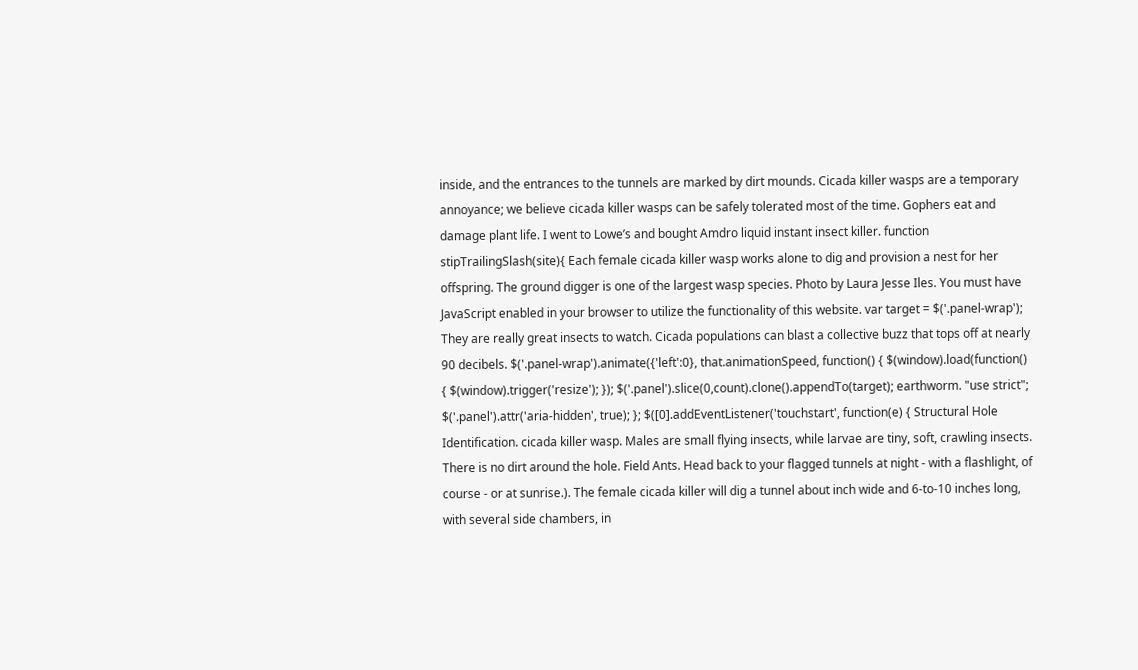inside, and the entrances to the tunnels are marked by dirt mounds. Cicada killer wasps are a temporary annoyance; we believe cicada killer wasps can be safely tolerated most of the time. Gophers eat and damage plant life. I went to Lowe’s and bought Amdro liquid instant insect killer. function stipTrailingSlash(site){ Each female cicada killer wasp works alone to dig and provision a nest for her offspring. The ground digger is one of the largest wasp species. Photo by Laura Jesse Iles. You must have JavaScript enabled in your browser to utilize the functionality of this website. var target = $('.panel-wrap'); They are really great insects to watch. Cicada populations can blast a collective buzz that tops off at nearly 90 decibels. $('.panel-wrap').animate({'left':0}, that.animationSpeed, function() { $(window).load(function() { $(window).trigger('resize'); }); $('.panel').slice(0,count).clone().appendTo(target); earthworm. "use strict"; $('.panel').attr('aria-hidden', true); }; $([0].addEventListener('touchstart', function(e) { Structural Hole Identification. cicada killer wasp. Males are small flying insects, while larvae are tiny, soft, crawling insects. There is no dirt around the hole. Field Ants. Head back to your flagged tunnels at night - with a flashlight, of course - or at sunrise.). The female cicada killer will dig a tunnel about inch wide and 6-to-10 inches long, with several side chambers, in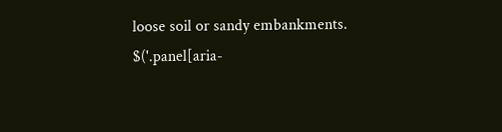loose soil or sandy embankments. $('.panel[aria-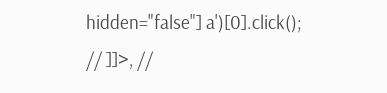hidden="false"] a')[0].click(); // ]]>, //